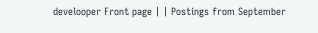develooper Front page | | Postings from September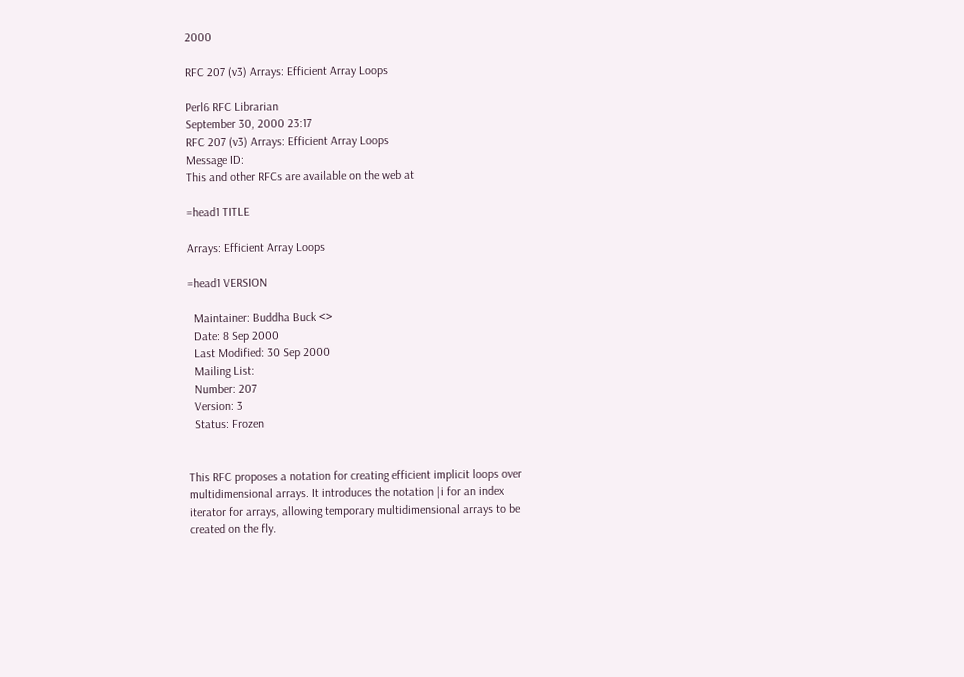2000

RFC 207 (v3) Arrays: Efficient Array Loops

Perl6 RFC Librarian
September 30, 2000 23:17
RFC 207 (v3) Arrays: Efficient Array Loops
Message ID:
This and other RFCs are available on the web at

=head1 TITLE

Arrays: Efficient Array Loops

=head1 VERSION

  Maintainer: Buddha Buck <>
  Date: 8 Sep 2000
  Last Modified: 30 Sep 2000
  Mailing List:
  Number: 207
  Version: 3
  Status: Frozen


This RFC proposes a notation for creating efficient implicit loops over
multidimensional arrays. It introduces the notation |i for an index
iterator for arrays, allowing temporary multidimensional arrays to be
created on the fly.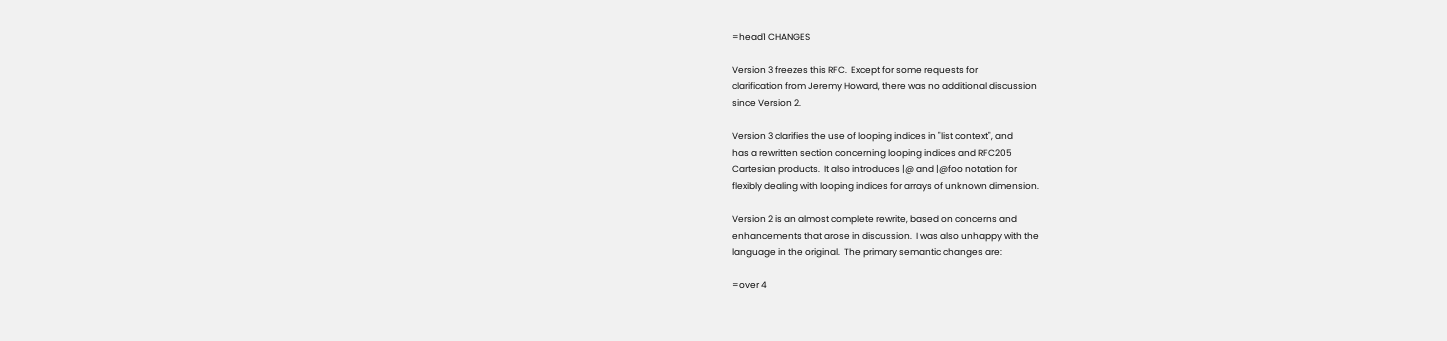=head1 CHANGES

Version 3 freezes this RFC.  Except for some requests for
clarification from Jeremy Howard, there was no additional discussion
since Version 2.

Version 3 clarifies the use of looping indices in "list context", and
has a rewritten section concerning looping indices and RFC205
Cartesian products.  It also introduces |@ and |@foo notation for
flexibly dealing with looping indices for arrays of unknown dimension.

Version 2 is an almost complete rewrite, based on concerns and
enhancements that arose in discussion.  I was also unhappy with the
language in the original.  The primary semantic changes are:

=over 4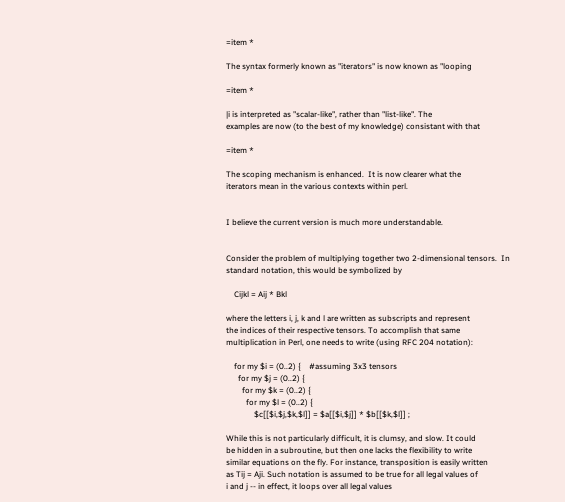=item *

The syntax formerly known as "iterators" is now known as "looping

=item *

|i is interpreted as "scalar-like", rather than "list-like". The
examples are now (to the best of my knowledge) consistant with that

=item *

The scoping mechanism is enhanced.  It is now clearer what the
iterators mean in the various contexts within perl.


I believe the current version is much more understandable.


Consider the problem of multiplying together two 2-dimensional tensors.  In
standard notation, this would be symbolized by

    Cijkl = Aij * Bkl

where the letters i, j, k and l are written as subscripts and represent
the indices of their respective tensors. To accomplish that same
multiplication in Perl, one needs to write (using RFC 204 notation):

    for my $i = (0..2) {    #assuming 3x3 tensors
      for my $j = (0..2) {
        for my $k = (0..2) {
          for my $l = (0..2) {
              $c[[$i,$j,$k,$l]] = $a[[$i,$j]] * $b[[$k,$l]] ;

While this is not particularly difficult, it is clumsy, and slow. It could
be hidden in a subroutine, but then one lacks the flexibility to write
similar equations on the fly. For instance, transposition is easily written
as Tij = Aji. Such notation is assumed to be true for all legal values of
i and j -- in effect, it loops over all legal values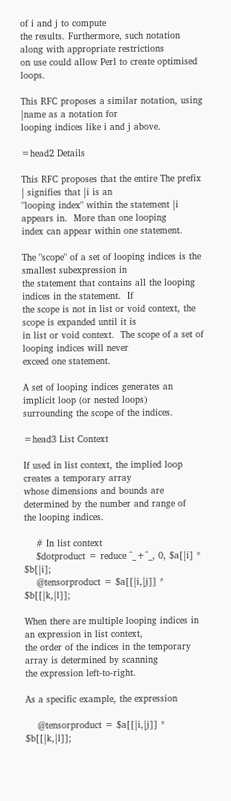of i and j to compute
the results. Furthermore, such notation along with appropriate restrictions
on use could allow Perl to create optimised loops.

This RFC proposes a similar notation, using |name as a notation for
looping indices like i and j above.

=head2 Details

This RFC proposes that the entire The prefix | signifies that |i is an
"looping index" within the statement |i appears in.  More than one looping
index can appear within one statement.

The "scope" of a set of looping indices is the smallest subexpression in
the statement that contains all the looping indices in the statement.  If
the scope is not in list or void context, the scope is expanded until it is
in list or void context.  The scope of a set of looping indices will never
exceed one statement.

A set of looping indices generates an implicit loop (or nested loops)
surrounding the scope of the indices.

=head3 List Context

If used in list context, the implied loop creates a temporary array
whose dimensions and bounds are determined by the number and range of
the looping indices.

    # In list context
    $dotproduct = reduce ^_+^_, 0, $a[|i] * $b[|i];
    @tensorproduct = $a[[|i,|j]] * $b[[|k,|l]];

When there are multiple looping indices in an expression in list context,
the order of the indices in the temporary array is determined by scanning
the expression left-to-right.

As a specific example, the expression

    @tensorproduct = $a[[|i,|j]] * $b[[|k,|l]];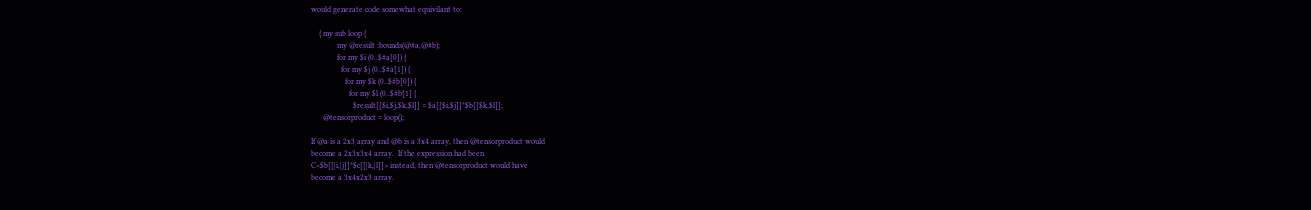would generate code somewhat equivilant to:

    { my sub loop {
             my @result :bounds(@#a,@#b);
             for my $i (0..$#a[0]) {
               for my $j (0..$#a[1]) {
                 for my $k (0..$#b[0]) {
                   for my $l (0..$#b[1] {
                     $result[[$i,$j,$k,$l]] = $a[[$i,$j]]*$b[[$k,$l]];
      @tensorproduct = loop();

If @a is a 2x3 array and @b is a 3x4 array, then @tensorproduct would
become a 2x3x3x4 array.  If the expression had been
C<$b[[|i,|j]]*$c[[|k,|l]]> instead, then @tensorproduct would have
become a 3x4x2x3 array.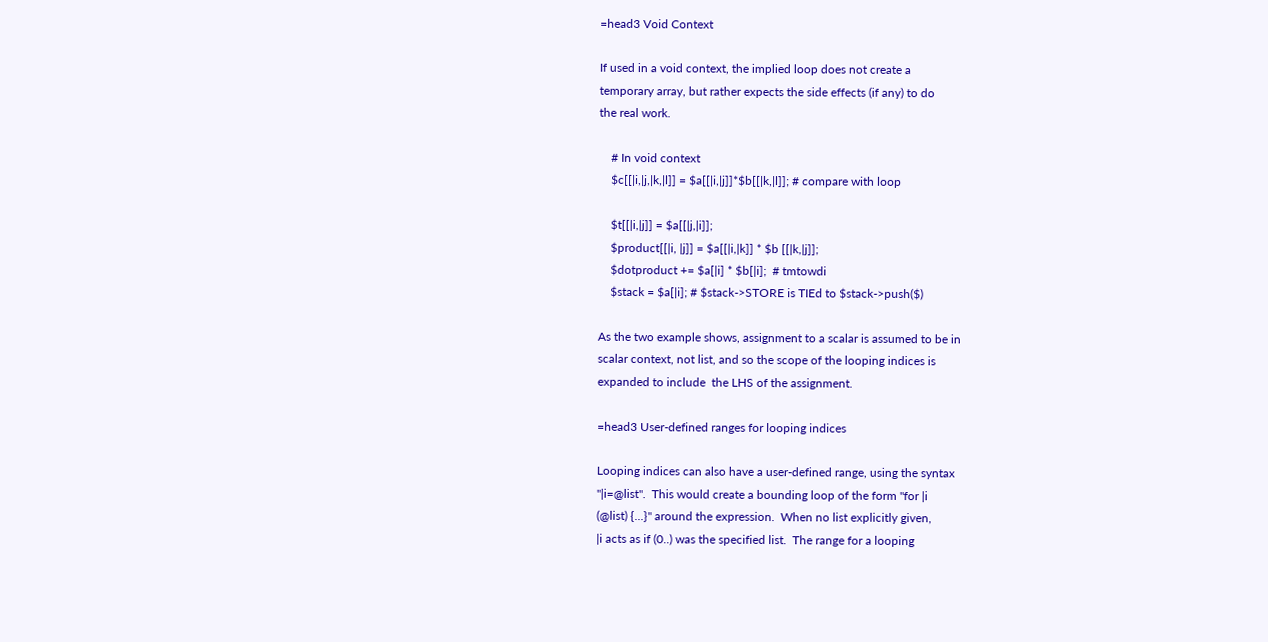=head3 Void Context

If used in a void context, the implied loop does not create a
temporary array, but rather expects the side effects (if any) to do
the real work.

    # In void context
    $c[[|i,|j,|k,|l]] = $a[[|i,|j]]*$b[[|k,|l]]; # compare with loop

    $t[[|i,|j]] = $a[[|j,|i]];
    $product[[|i, |j]] = $a[[|i,|k]] * $b [[|k,|j]];
    $dotproduct += $a[|i] * $b[|i];  # tmtowdi
    $stack = $a[|i]; # $stack->STORE is TIEd to $stack->push($)

As the two example shows, assignment to a scalar is assumed to be in
scalar context, not list, and so the scope of the looping indices is
expanded to include  the LHS of the assignment.

=head3 User-defined ranges for looping indices

Looping indices can also have a user-defined range, using the syntax
"|i=@list".  This would create a bounding loop of the form "for |i
(@list) {...}" around the expression.  When no list explicitly given,
|i acts as if (0..) was the specified list.  The range for a looping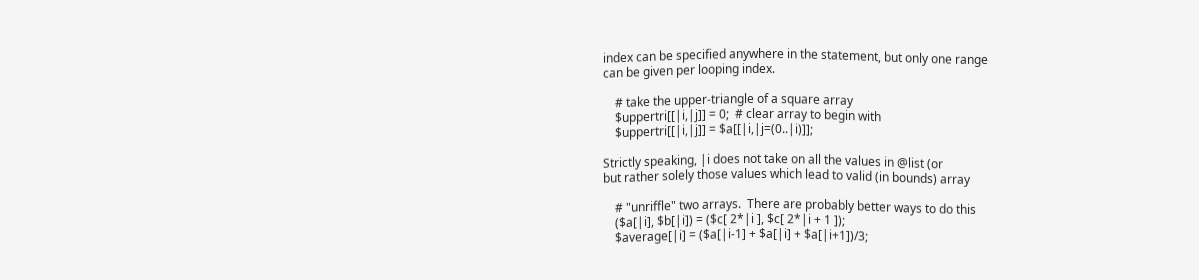index can be specified anywhere in the statement, but only one range
can be given per looping index.

    # take the upper-triangle of a square array
    $uppertri[[|i,|j]] = 0;  # clear array to begin with
    $uppertri[[|i,|j]] = $a[[|i,|j=(0..|i)]];

Strictly speaking, |i does not take on all the values in @list (or
but rather solely those values which lead to valid (in bounds) array

    # "unriffle" two arrays.  There are probably better ways to do this
    ($a[|i], $b[|i]) = ($c[ 2*|i ], $c[ 2*|i + 1 ]);
    $average[|i] = ($a[|i-1] + $a[|i] + $a[|i+1])/3;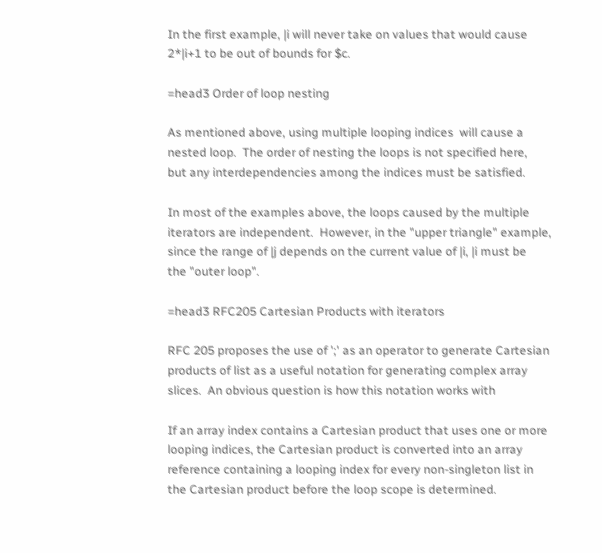In the first example, |i will never take on values that would cause
2*|i+1 to be out of bounds for $c.

=head3 Order of loop nesting

As mentioned above, using multiple looping indices  will cause a
nested loop.  The order of nesting the loops is not specified here,
but any interdependencies among the indices must be satisfied.

In most of the examples above, the loops caused by the multiple
iterators are independent.  However, in the "upper triangle" example,
since the range of |j depends on the current value of |i, |i must be
the "outer loop".

=head3 RFC205 Cartesian Products with iterators

RFC 205 proposes the use of ';' as an operator to generate Cartesian
products of list as a useful notation for generating complex array
slices.  An obvious question is how this notation works with

If an array index contains a Cartesian product that uses one or more
looping indices, the Cartesian product is converted into an array
reference containing a looping index for every non-singleton list in
the Cartesian product before the loop scope is determined.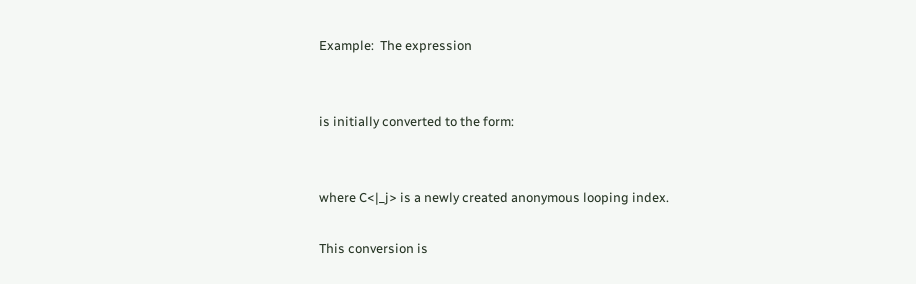Example:  The expression


is initially converted to the form:


where C<|_j> is a newly created anonymous looping index.

This conversion is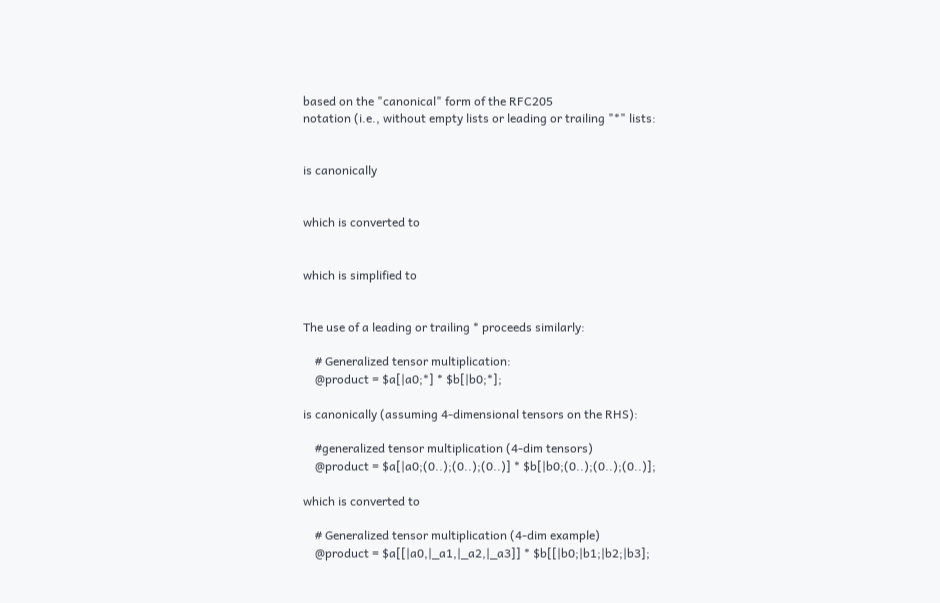based on the "canonical" form of the RFC205
notation (i.e., without empty lists or leading or trailing "*" lists:


is canonically


which is converted to


which is simplified to


The use of a leading or trailing * proceeds similarly:

    # Generalized tensor multiplication:
    @product = $a[|a0;*] * $b[|b0;*];

is canonically (assuming 4-dimensional tensors on the RHS):

    #generalized tensor multiplication (4-dim tensors)
    @product = $a[|a0;(0..);(0..);(0..)] * $b[|b0;(0..);(0..);(0..)];

which is converted to

    # Generalized tensor multiplication (4-dim example)
    @product = $a[[|a0,|_a1,|_a2,|_a3]] * $b[[|b0;|b1;|b2;|b3];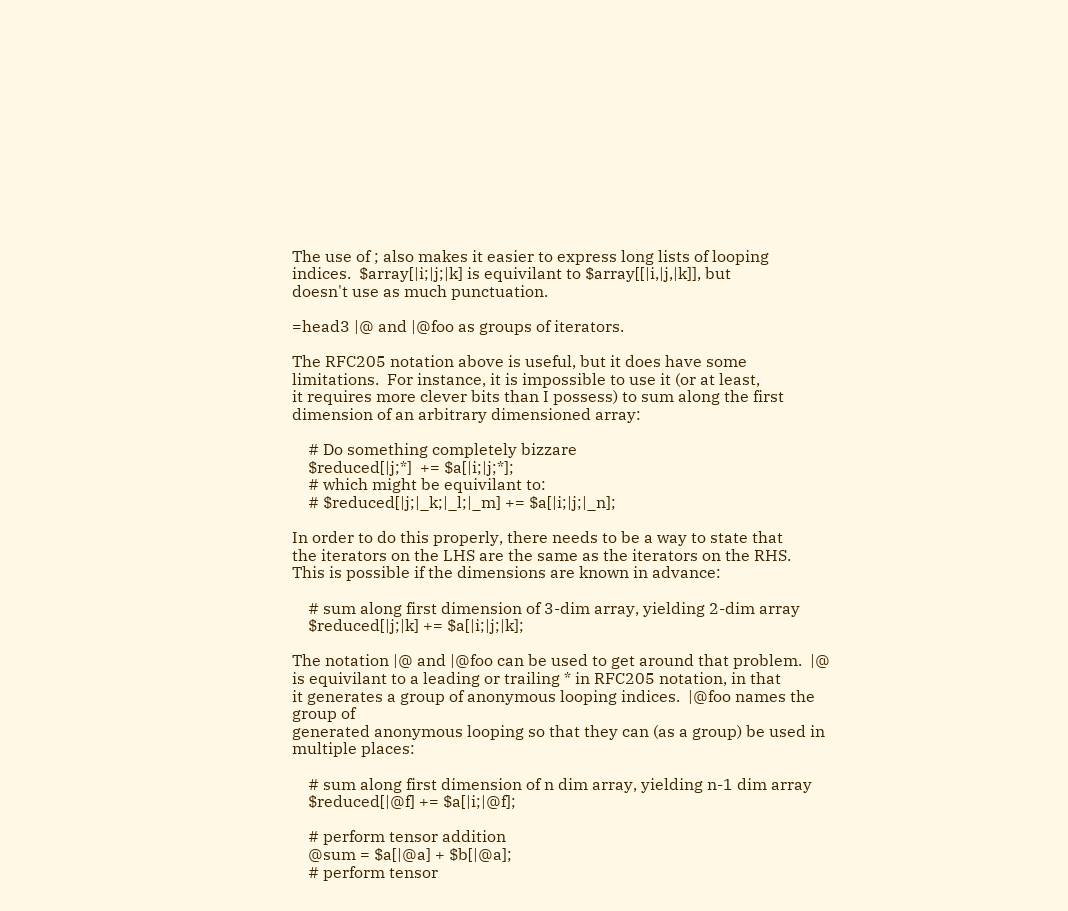The use of ; also makes it easier to express long lists of looping
indices.  $array[|i;|j;|k] is equivilant to $array[[|i,|j,|k]], but
doesn't use as much punctuation.

=head3 |@ and |@foo as groups of iterators.

The RFC205 notation above is useful, but it does have some
limitations.  For instance, it is impossible to use it (or at least,
it requires more clever bits than I possess) to sum along the first
dimension of an arbitrary dimensioned array:

    # Do something completely bizzare
    $reduced[|j;*]  += $a[|i;|j;*];
    # which might be equivilant to:
    # $reduced[|j;|_k;|_l;|_m] += $a[|i;|j;|_n];

In order to do this properly, there needs to be a way to state that
the iterators on the LHS are the same as the iterators on the RHS.
This is possible if the dimensions are known in advance:

    # sum along first dimension of 3-dim array, yielding 2-dim array
    $reduced[|j;|k] += $a[|i;|j;|k];

The notation |@ and |@foo can be used to get around that problem.  |@
is equivilant to a leading or trailing * in RFC205 notation, in that
it generates a group of anonymous looping indices.  |@foo names the
group of
generated anonymous looping so that they can (as a group) be used in
multiple places:

    # sum along first dimension of n dim array, yielding n-1 dim array
    $reduced[|@f] += $a[|i;|@f];

    # perform tensor addition
    @sum = $a[|@a] + $b[|@a];
    # perform tensor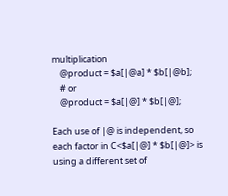multiplication
    @product = $a[|@a] * $b[|@b];
    # or
    @product = $a[|@] * $b[|@];

Each use of |@ is independent, so each factor in C<$a[|@] * $b[|@]> is
using a different set of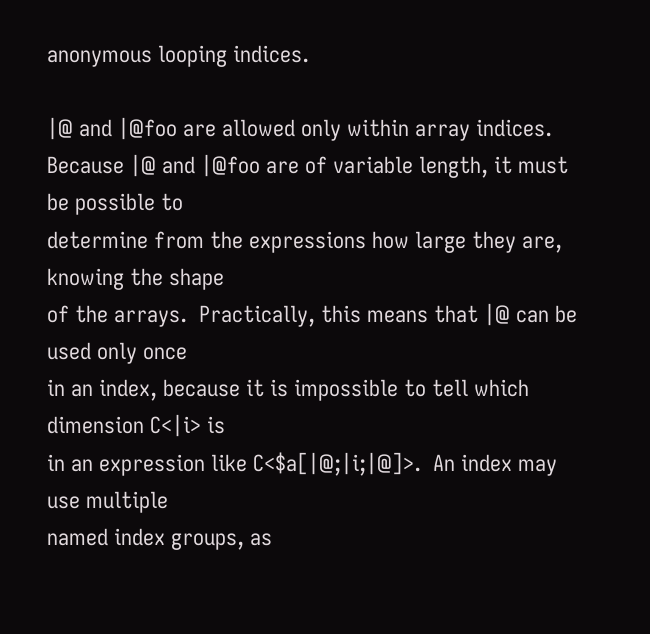anonymous looping indices.

|@ and |@foo are allowed only within array indices.
Because |@ and |@foo are of variable length, it must be possible to
determine from the expressions how large they are, knowing the shape
of the arrays.  Practically, this means that |@ can be used only once
in an index, because it is impossible to tell which dimension C<|i> is
in an expression like C<$a[|@;|i;|@]>.  An index may use multiple
named index groups, as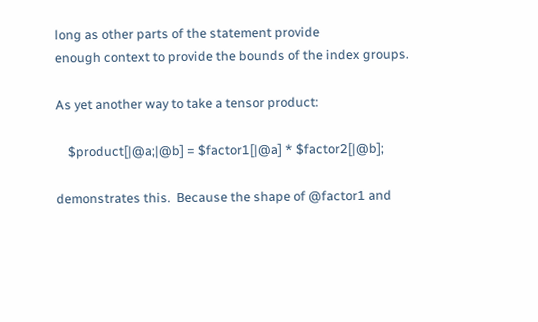long as other parts of the statement provide
enough context to provide the bounds of the index groups.

As yet another way to take a tensor product:

    $product[|@a;|@b] = $factor1[|@a] * $factor2[|@b];

demonstrates this.  Because the shape of @factor1 and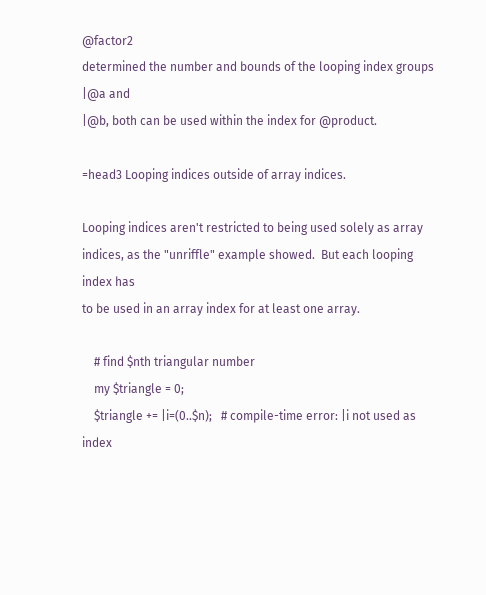@factor2
determined the number and bounds of the looping index groups |@a and
|@b, both can be used within the index for @product.

=head3 Looping indices outside of array indices.

Looping indices aren't restricted to being used solely as array
indices, as the "unriffle" example showed.  But each looping index has
to be used in an array index for at least one array.

    # find $nth triangular number
    my $triangle = 0;
    $triangle += |i=(0..$n);   # compile-time error: |i not used as index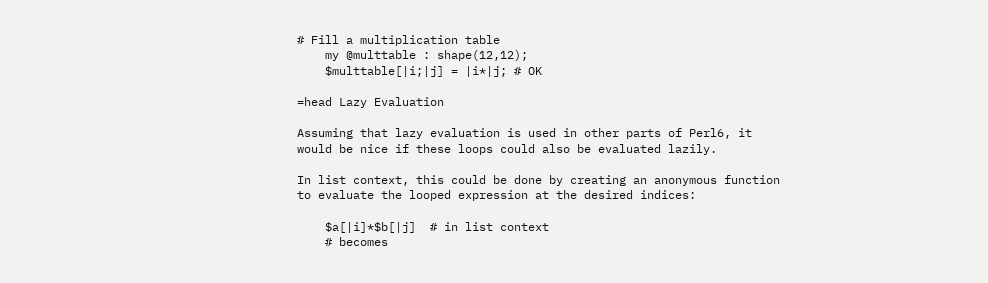# Fill a multiplication table
    my @multtable : shape(12,12);
    $multtable[|i;|j] = |i*|j; # OK

=head Lazy Evaluation

Assuming that lazy evaluation is used in other parts of Perl6, it
would be nice if these loops could also be evaluated lazily.

In list context, this could be done by creating an anonymous function
to evaluate the looped expression at the desired indices:

    $a[|i]*$b[|j]  # in list context
    # becomes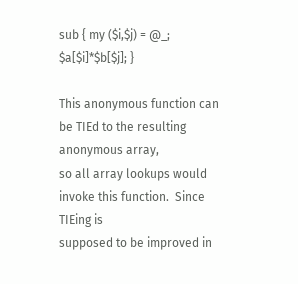sub { my ($i,$j) = @_; $a[$i]*$b[$j]; }

This anonymous function can be TIEd to the resulting anonymous array,
so all array lookups would invoke this function.  Since TIEing is
supposed to be improved in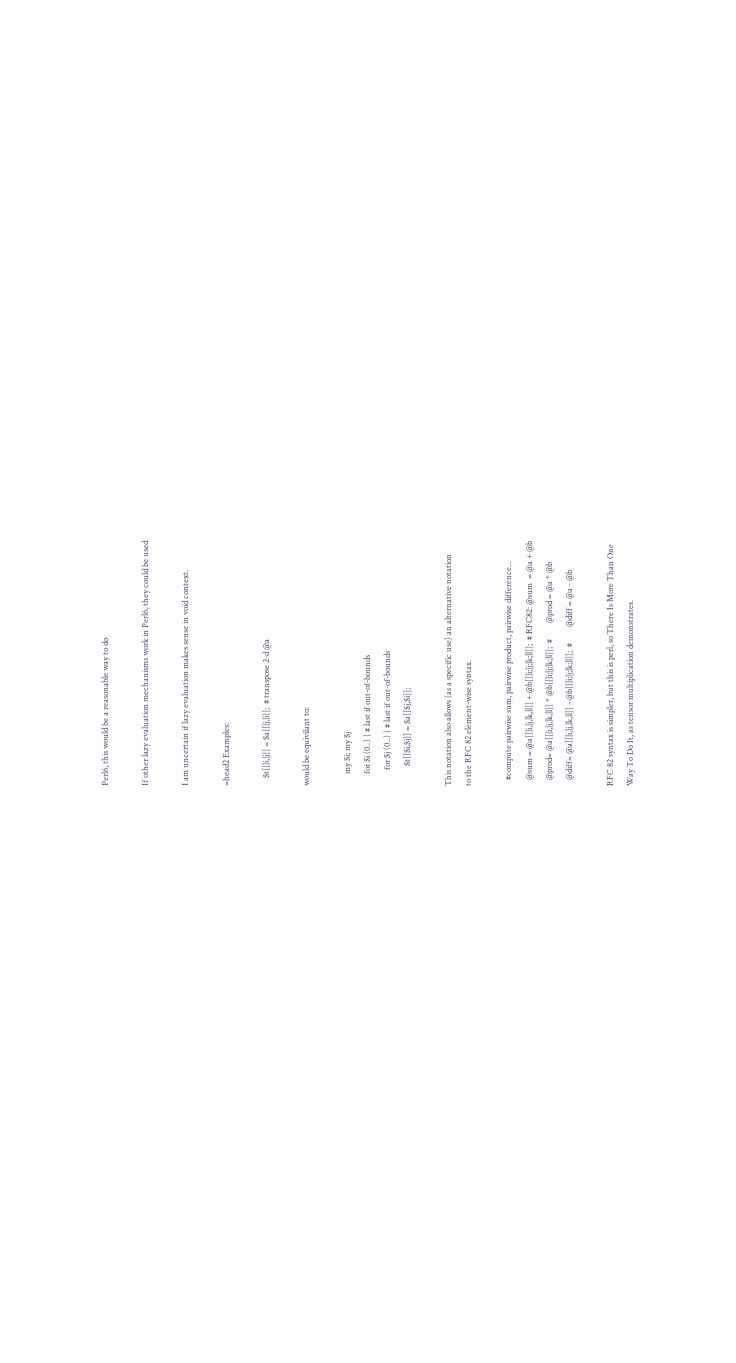Perl6, this would be a reasonable way to do

If other lazy evaluation mechanisms work in Perl6, they could be used

I am uncertain if lazy evaluation makes sense in void context.

=head2 Examples:

    $t[[|i,|j]] = $a[[|j,|i]];  # transpose 2-d @a

would be equivilant to:

      my $i; my $j
      for $i (0..) { # last if out-of-bounds
        for $j (0..) { # last if out-of-bounds
          $t[[$i,$j]] = $a[[$j,$i]];

This notation also allows (as a specific use) an alternative notation
to the RFC 82 element-wise syntax.

   #compute pairwise sum, pairwise product, pairwise difference...
   @sum = @a[[|i,|j,|k,|l]] + @b[[|i;|j;|k;|l]];  # RFC82: @sum  = @a + @b
   @prod= @a[[|i,|j,|k,|l]] * @b[[|i;|j;|k;|l]];  #        @prod = @a * @b
   @diff= @a[[|i,|j,|k,|l]] - @b[[|i;|j;|k;|l]];  #        @diff = @a - @b

RFC 82 syntax is simpler, but this is perl, so There Is More Than One
Way To Do It, as tensor multiplication demonstrates.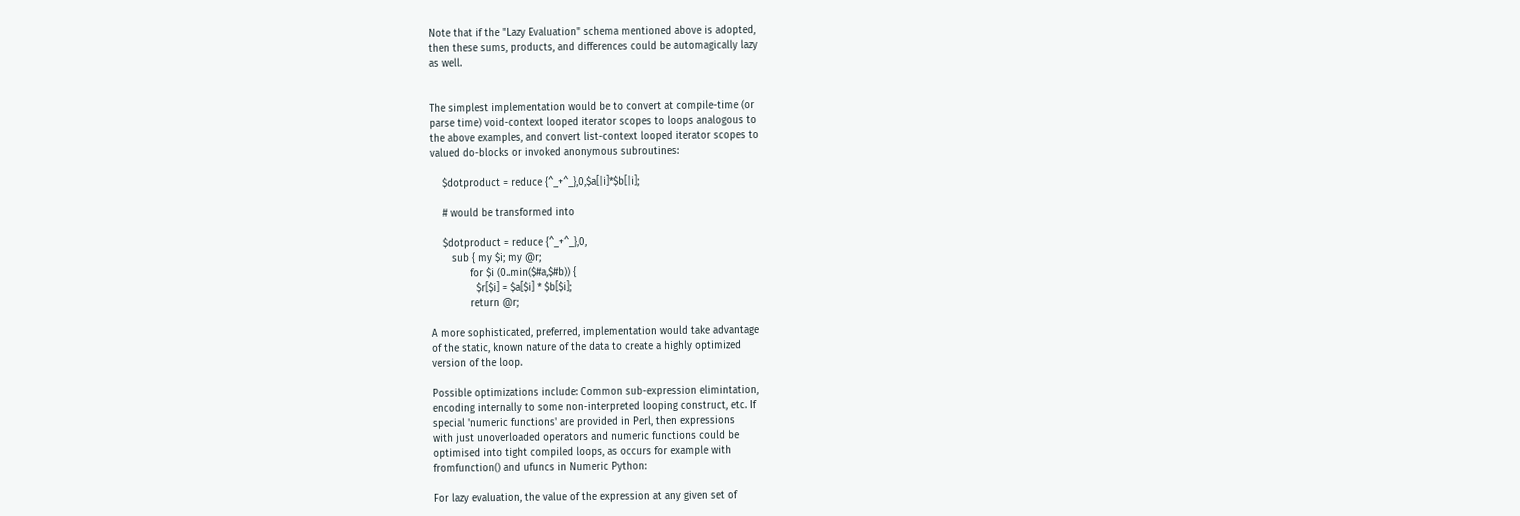Note that if the "Lazy Evaluation" schema mentioned above is adopted,
then these sums, products, and differences could be automagically lazy
as well.


The simplest implementation would be to convert at compile-time (or
parse time) void-context looped iterator scopes to loops analogous to
the above examples, and convert list-context looped iterator scopes to
valued do-blocks or invoked anonymous subroutines:

    $dotproduct = reduce {^_+^_},0,$a[|i]*$b[|i];

    # would be transformed into

    $dotproduct = reduce {^_+^_},0,
       sub { my $i; my @r;
             for $i (0..min($#a,$#b)) {
               $r[$i] = $a[$i] * $b[$i];
             return @r;

A more sophisticated, preferred, implementation would take advantage
of the static, known nature of the data to create a highly optimized
version of the loop.

Possible optimizations include: Common sub-expression elimintation,
encoding internally to some non-interpreted looping construct, etc. If
special 'numeric functions' are provided in Perl, then expressions
with just unoverloaded operators and numeric functions could be
optimised into tight compiled loops, as occurs for example with
fromfunction() and ufuncs in Numeric Python:

For lazy evaluation, the value of the expression at any given set of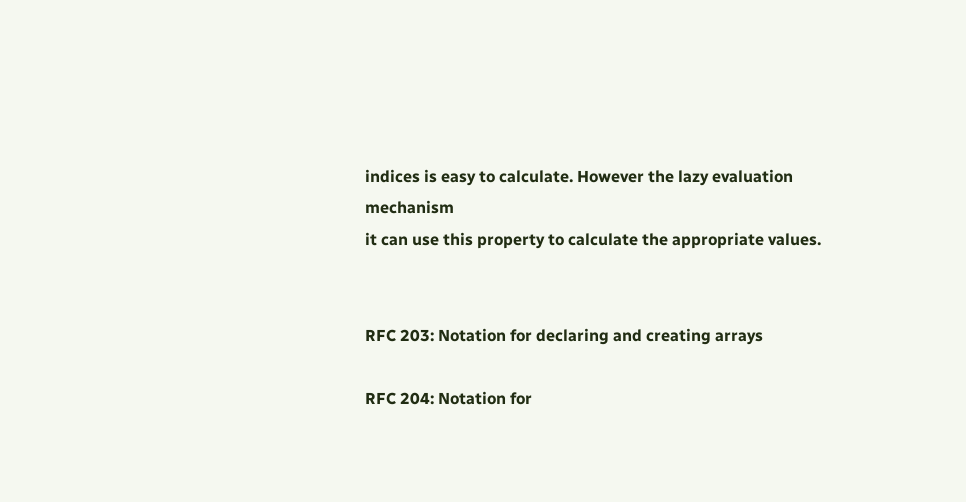indices is easy to calculate. However the lazy evaluation mechanism
it can use this property to calculate the appropriate values.


RFC 203: Notation for declaring and creating arrays

RFC 204: Notation for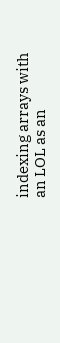indexing arrays with an LOL as an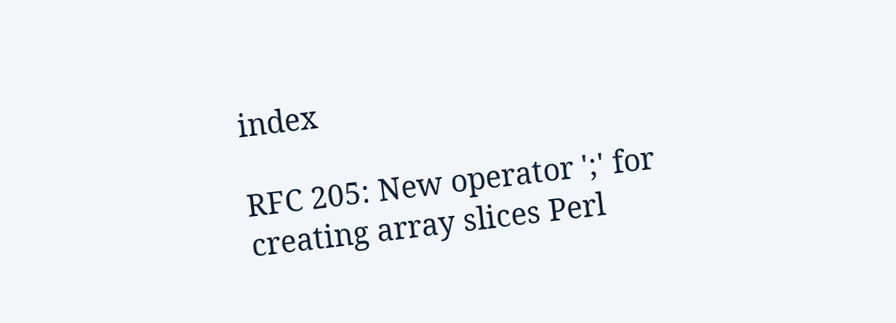index

RFC 205: New operator ';' for creating array slices Perl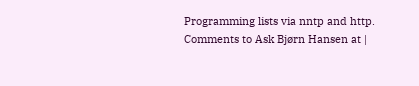Programming lists via nntp and http.
Comments to Ask Bjørn Hansen at |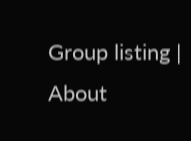Group listing | About